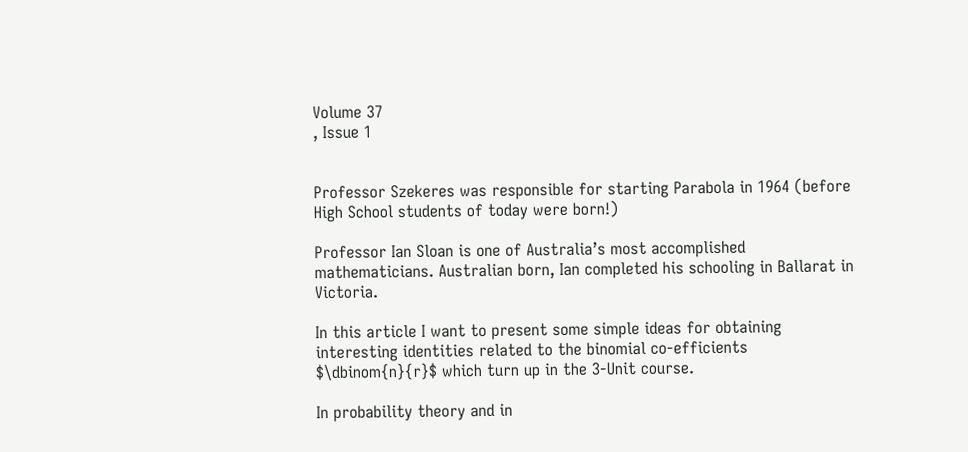Volume 37
, Issue 1


Professor Szekeres was responsible for starting Parabola in 1964 (before High School students of today were born!)

Professor Ian Sloan is one of Australia’s most accomplished mathematicians. Australian born, Ian completed his schooling in Ballarat in Victoria.

In this article I want to present some simple ideas for obtaining interesting identities related to the binomial co-efficients $\dbinom{n}{r}$ which turn up in the 3-Unit course.

In probability theory and in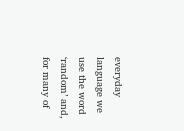everyday language we use the word ‘random’ and, for many of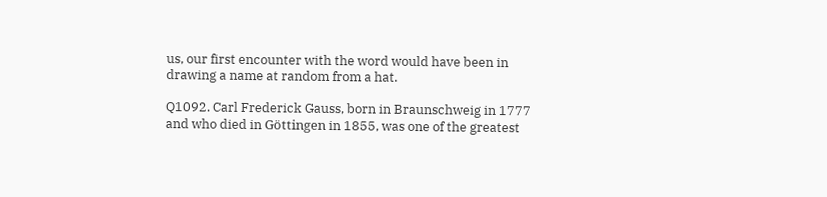us, our first encounter with the word would have been in drawing a name at random from a hat.

Q1092. Carl Frederick Gauss, born in Braunschweig in 1777 and who died in Göttingen in 1855, was one of the greatest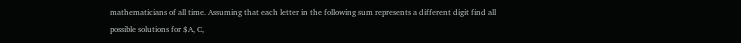mathematicians of all time. Assuming that each letter in the following sum represents a different digit find all possible solutions for $A, C,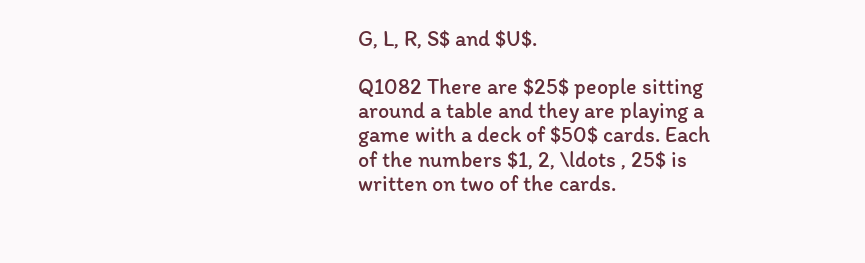G, L, R, S$ and $U$.

Q1082 There are $25$ people sitting around a table and they are playing a game with a deck of $50$ cards. Each of the numbers $1, 2, \ldots , 25$ is written on two of the cards.